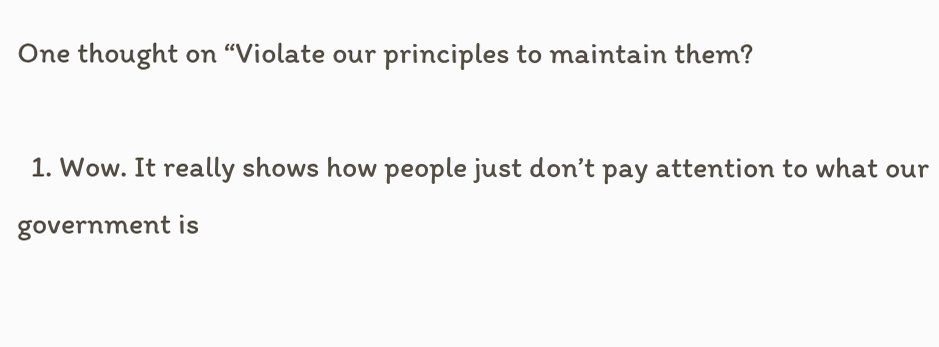One thought on “Violate our principles to maintain them?

  1. Wow. It really shows how people just don’t pay attention to what our government is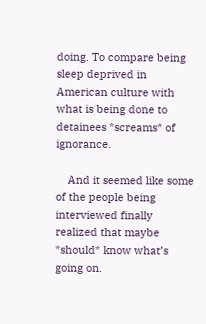doing. To compare being sleep deprived in American culture with what is being done to detainees *screams* of ignorance.

    And it seemed like some of the people being interviewed finally realized that maybe *should* know what’s going on.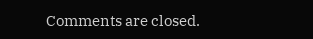Comments are closed.